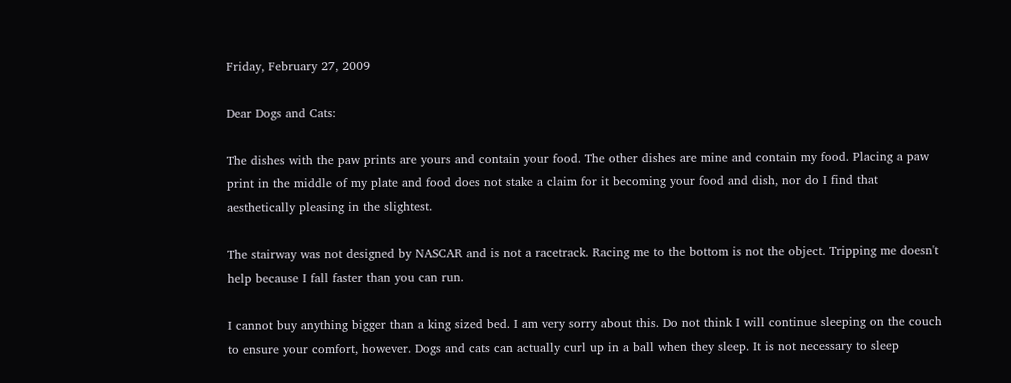Friday, February 27, 2009

Dear Dogs and Cats:

The dishes with the paw prints are yours and contain your food. The other dishes are mine and contain my food. Placing a paw print in the middle of my plate and food does not stake a claim for it becoming your food and dish, nor do I find that aesthetically pleasing in the slightest.

The stairway was not designed by NASCAR and is not a racetrack. Racing me to the bottom is not the object. Tripping me doesn't help because I fall faster than you can run.

I cannot buy anything bigger than a king sized bed. I am very sorry about this. Do not think I will continue sleeping on the couch to ensure your comfort, however. Dogs and cats can actually curl up in a ball when they sleep. It is not necessary to sleep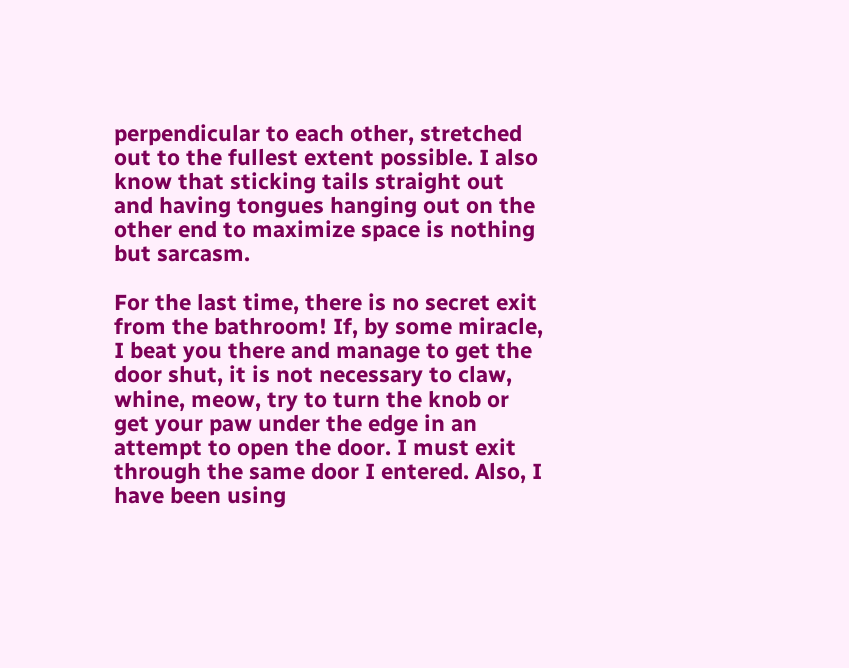perpendicular to each other, stretched out to the fullest extent possible. I also know that sticking tails straight out and having tongues hanging out on the other end to maximize space is nothing but sarcasm.

For the last time, there is no secret exit from the bathroom! If, by some miracle, I beat you there and manage to get the door shut, it is not necessary to claw, whine, meow, try to turn the knob or get your paw under the edge in an attempt to open the door. I must exit through the same door I entered. Also, I have been using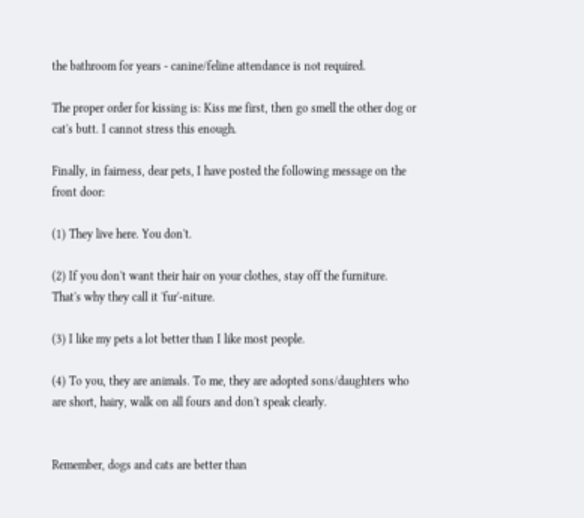the bathroom for years - canine/feline attendance is not required.

The proper order for kissing is: Kiss me first, then go smell the other dog or cat's butt. I cannot stress this enough.

Finally, in fairness, dear pets, I have posted the following message on the front door:

(1) They live here. You don't.

(2) If you don't want their hair on your clothes, stay off the furniture. That's why they call it 'fur'-niture.

(3) I like my pets a lot better than I like most people.

(4) To you, they are animals. To me, they are adopted sons/daughters who are short, hairy, walk on all fours and don't speak clearly.


Remember, dogs and cats are better than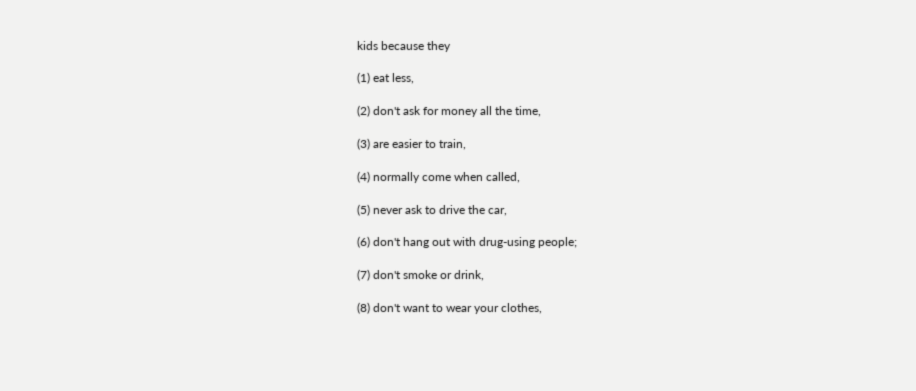kids because they

(1) eat less,

(2) don't ask for money all the time,

(3) are easier to train,

(4) normally come when called,

(5) never ask to drive the car,

(6) don't hang out with drug-using people;

(7) don't smoke or drink,

(8) don't want to wear your clothes,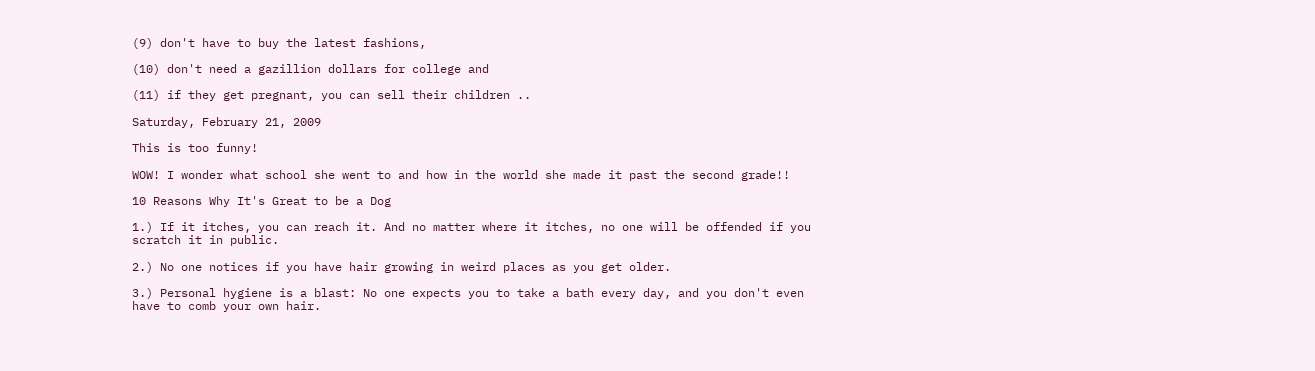(9) don't have to buy the latest fashions,

(10) don't need a gazillion dollars for college and

(11) if they get pregnant, you can sell their children ..

Saturday, February 21, 2009

This is too funny!

WOW! I wonder what school she went to and how in the world she made it past the second grade!!

10 Reasons Why It's Great to be a Dog

1.) If it itches, you can reach it. And no matter where it itches, no one will be offended if you scratch it in public.

2.) No one notices if you have hair growing in weird places as you get older.

3.) Personal hygiene is a blast: No one expects you to take a bath every day, and you don't even have to comb your own hair.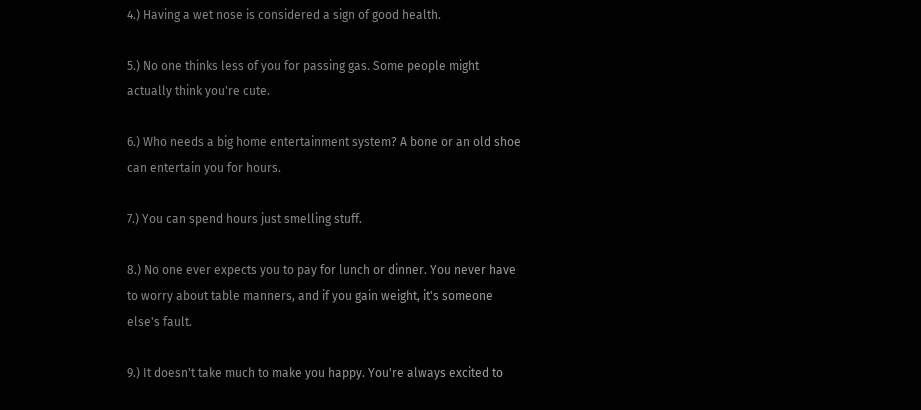4.) Having a wet nose is considered a sign of good health.

5.) No one thinks less of you for passing gas. Some people might actually think you're cute.

6.) Who needs a big home entertainment system? A bone or an old shoe can entertain you for hours.

7.) You can spend hours just smelling stuff.

8.) No one ever expects you to pay for lunch or dinner. You never have to worry about table manners, and if you gain weight, it's someone else's fault.

9.) It doesn't take much to make you happy. You're always excited to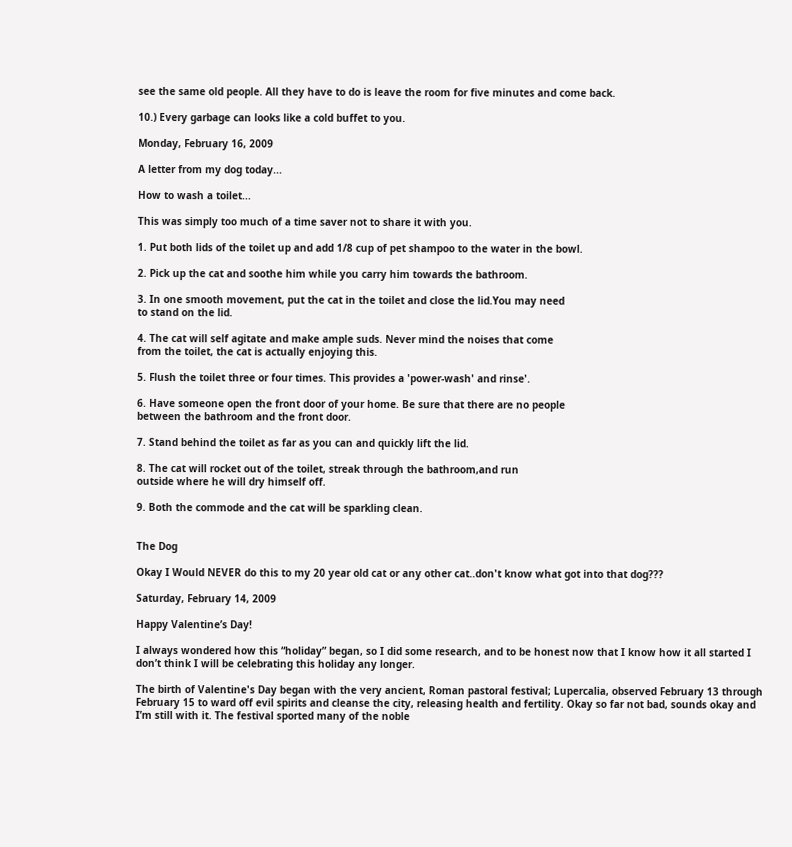see the same old people. All they have to do is leave the room for five minutes and come back.

10.) Every garbage can looks like a cold buffet to you.

Monday, February 16, 2009

A letter from my dog today...

How to wash a toilet...

This was simply too much of a time saver not to share it with you.

1. Put both lids of the toilet up and add 1/8 cup of pet shampoo to the water in the bowl.

2. Pick up the cat and soothe him while you carry him towards the bathroom.

3. In one smooth movement, put the cat in the toilet and close the lid.You may need
to stand on the lid.

4. The cat will self agitate and make ample suds. Never mind the noises that come
from the toilet, the cat is actually enjoying this.

5. Flush the toilet three or four times. This provides a 'power-wash' and rinse'.

6. Have someone open the front door of your home. Be sure that there are no people
between the bathroom and the front door.

7. Stand behind the toilet as far as you can and quickly lift the lid.

8. The cat will rocket out of the toilet, streak through the bathroom,and run
outside where he will dry himself off.

9. Both the commode and the cat will be sparkling clean.


The Dog

Okay I Would NEVER do this to my 20 year old cat or any other cat..don't know what got into that dog???

Saturday, February 14, 2009

Happy Valentine’s Day!

I always wondered how this “holiday” began, so I did some research, and to be honest now that I know how it all started I don’t think I will be celebrating this holiday any longer.

The birth of Valentine's Day began with the very ancient, Roman pastoral festival; Lupercalia, observed February 13 through February 15 to ward off evil spirits and cleanse the city, releasing health and fertility. Okay so far not bad, sounds okay and I’m still with it. The festival sported many of the noble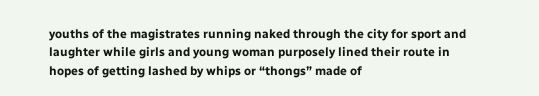youths of the magistrates running naked through the city for sport and laughter while girls and young woman purposely lined their route in hopes of getting lashed by whips or “thongs” made of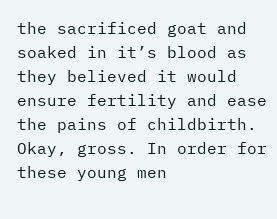the sacrificed goat and soaked in it’s blood as they believed it would ensure fertility and ease the pains of childbirth. Okay, gross. In order for these young men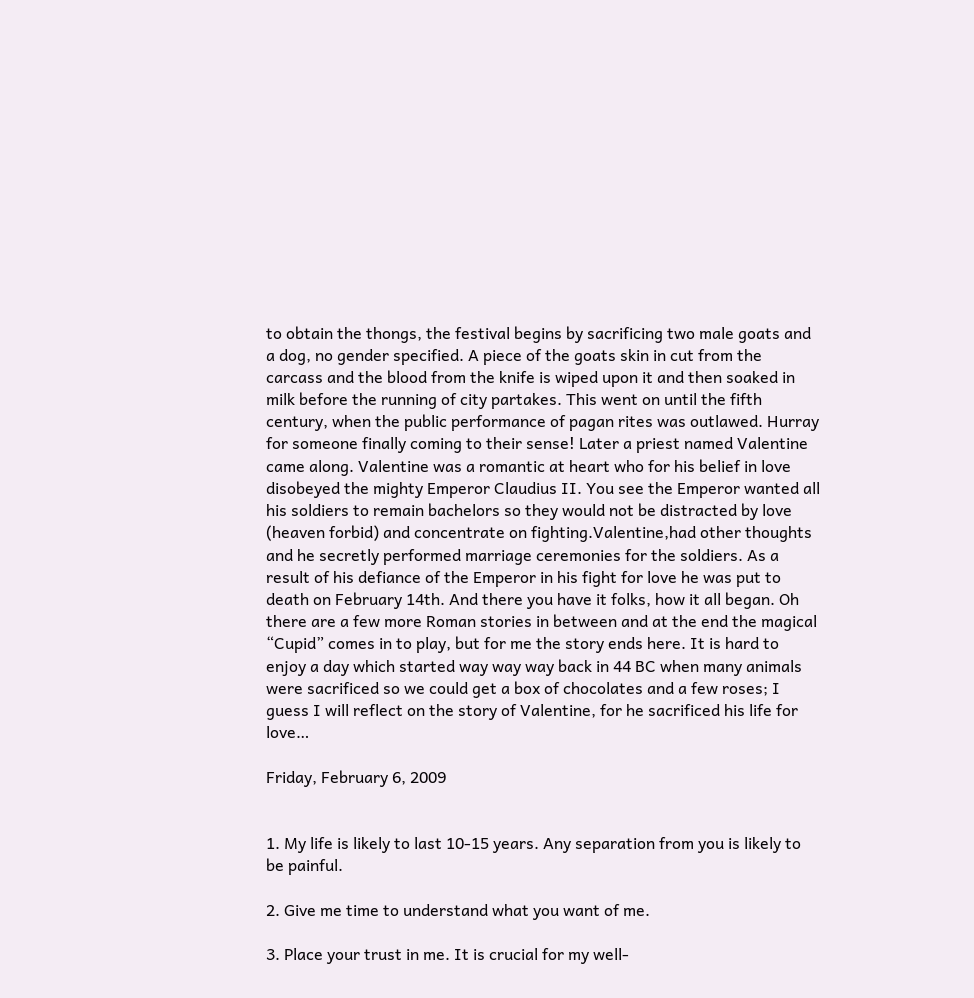to obtain the thongs, the festival begins by sacrificing two male goats and a dog, no gender specified. A piece of the goats skin in cut from the carcass and the blood from the knife is wiped upon it and then soaked in milk before the running of city partakes. This went on until the fifth century, when the public performance of pagan rites was outlawed. Hurray for someone finally coming to their sense! Later a priest named Valentine came along. Valentine was a romantic at heart who for his belief in love disobeyed the mighty Emperor Claudius II. You see the Emperor wanted all his soldiers to remain bachelors so they would not be distracted by love (heaven forbid) and concentrate on fighting.Valentine,had other thoughts and he secretly performed marriage ceremonies for the soldiers. As a result of his defiance of the Emperor in his fight for love he was put to death on February 14th. And there you have it folks, how it all began. Oh there are a few more Roman stories in between and at the end the magical “Cupid” comes in to play, but for me the story ends here. It is hard to enjoy a day which started way way way back in 44 BC when many animals were sacrificed so we could get a box of chocolates and a few roses; I guess I will reflect on the story of Valentine, for he sacrificed his life for love…

Friday, February 6, 2009


1. My life is likely to last 10-15 years. Any separation from you is likely to be painful.

2. Give me time to understand what you want of me.

3. Place your trust in me. It is crucial for my well-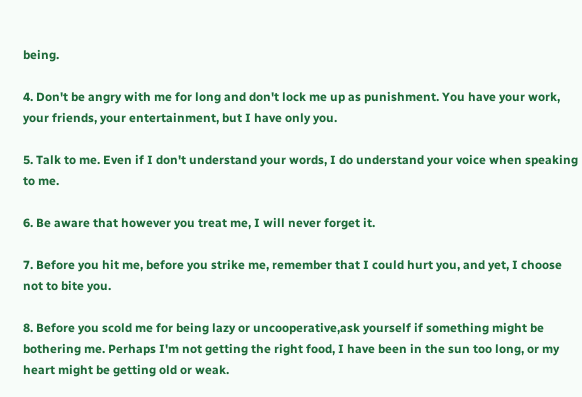being.

4. Don't be angry with me for long and don't lock me up as punishment. You have your work, your friends, your entertainment, but I have only you.

5. Talk to me. Even if I don't understand your words, I do understand your voice when speaking to me.

6. Be aware that however you treat me, I will never forget it.

7. Before you hit me, before you strike me, remember that I could hurt you, and yet, I choose not to bite you.

8. Before you scold me for being lazy or uncooperative,ask yourself if something might be bothering me. Perhaps I'm not getting the right food, I have been in the sun too long, or my heart might be getting old or weak.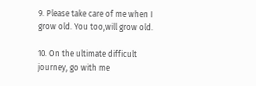9. Please take care of me when I grow old. You too,will grow old.

10. On the ultimate difficult journey, go with me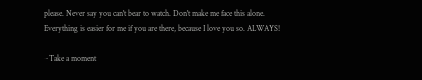please. Never say you can't bear to watch. Don't make me face this alone. Everything is easier for me if you are there, because I love you so. ALWAYS!

~Take a moment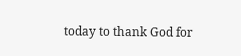today to thank God for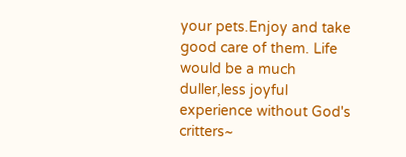your pets.Enjoy and take good care of them. Life would be a much duller,less joyful experience without God's critters~